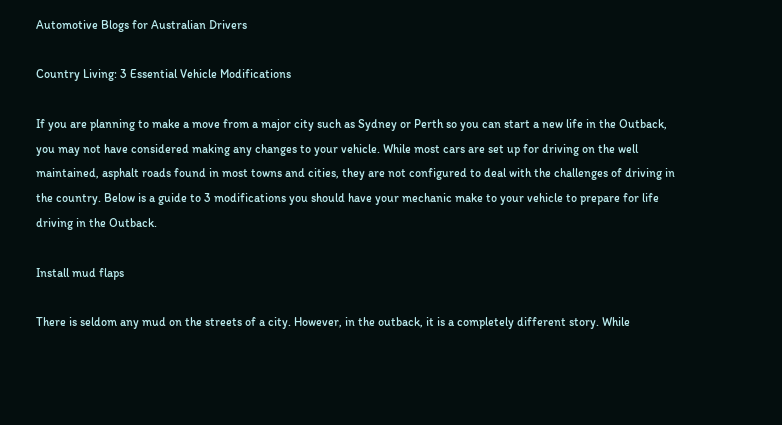Automotive Blogs for Australian Drivers

Country Living: 3 Essential Vehicle Modifications

If you are planning to make a move from a major city such as Sydney or Perth so you can start a new life in the Outback, you may not have considered making any changes to your vehicle. While most cars are set up for driving on the well maintained, asphalt roads found in most towns and cities, they are not configured to deal with the challenges of driving in the country. Below is a guide to 3 modifications you should have your mechanic make to your vehicle to prepare for life driving in the Outback.

Install mud flaps

There is seldom any mud on the streets of a city. However, in the outback, it is a completely different story. While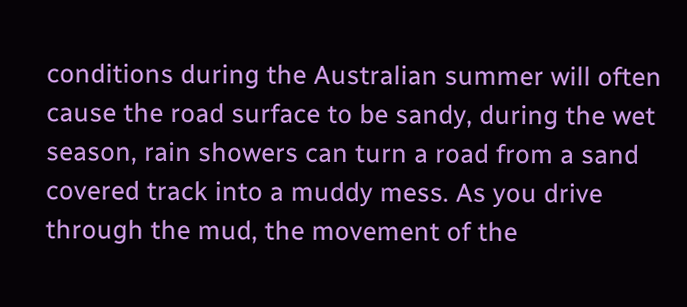conditions during the Australian summer will often cause the road surface to be sandy, during the wet season, rain showers can turn a road from a sand covered track into a muddy mess. As you drive through the mud, the movement of the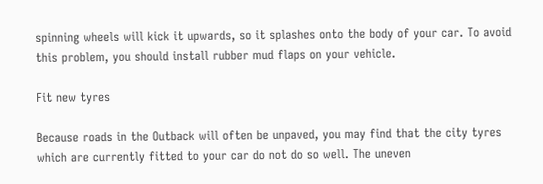spinning wheels will kick it upwards, so it splashes onto the body of your car. To avoid this problem, you should install rubber mud flaps on your vehicle.

Fit new tyres

Because roads in the Outback will often be unpaved, you may find that the city tyres which are currently fitted to your car do not do so well. The uneven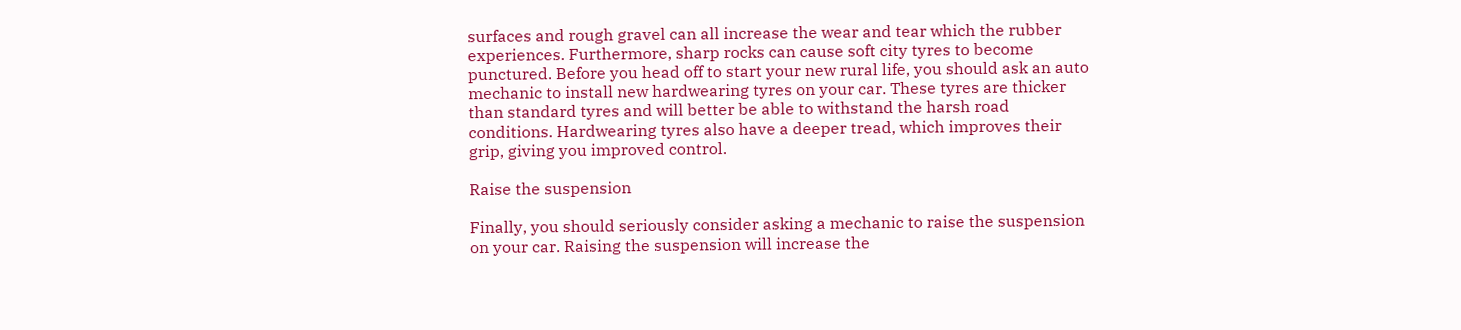surfaces and rough gravel can all increase the wear and tear which the rubber experiences. Furthermore, sharp rocks can cause soft city tyres to become punctured. Before you head off to start your new rural life, you should ask an auto mechanic to install new hardwearing tyres on your car. These tyres are thicker than standard tyres and will better be able to withstand the harsh road conditions. Hardwearing tyres also have a deeper tread, which improves their grip, giving you improved control.

Raise the suspension

Finally, you should seriously consider asking a mechanic to raise the suspension on your car. Raising the suspension will increase the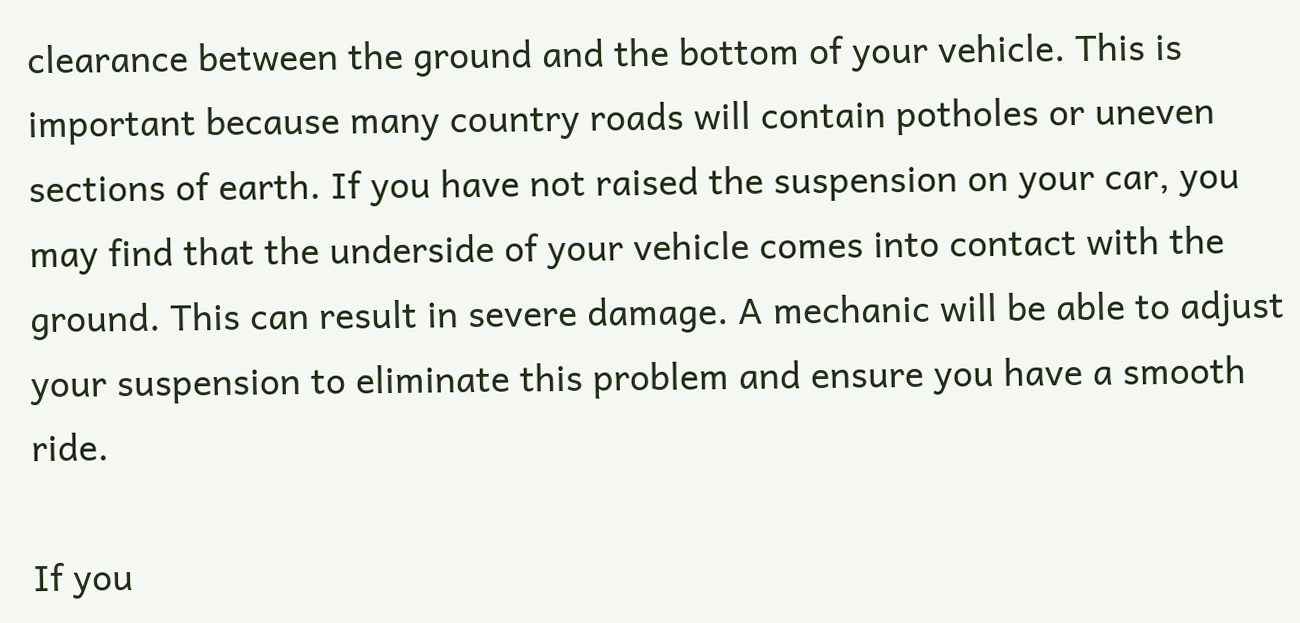clearance between the ground and the bottom of your vehicle. This is important because many country roads will contain potholes or uneven sections of earth. If you have not raised the suspension on your car, you may find that the underside of your vehicle comes into contact with the ground. This can result in severe damage. A mechanic will be able to adjust your suspension to eliminate this problem and ensure you have a smooth ride.

If you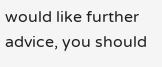would like further advice, you should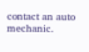contact an auto mechanic.